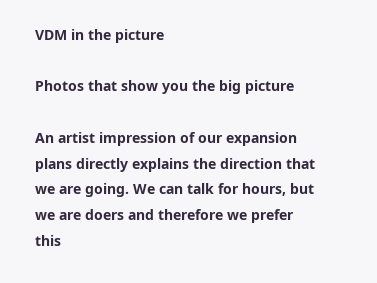VDM in the picture

Photos that show you the big picture

An artist impression of our expansion plans directly explains the direction that we are going. We can talk for hours, but we are doers and therefore we prefer this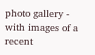photo gallery - with images of a recent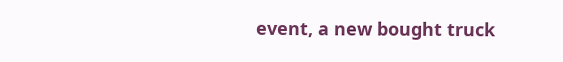event, a new bought truck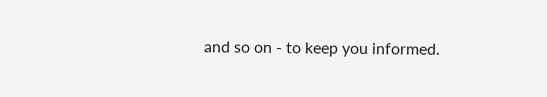and so on - to keep you informed.